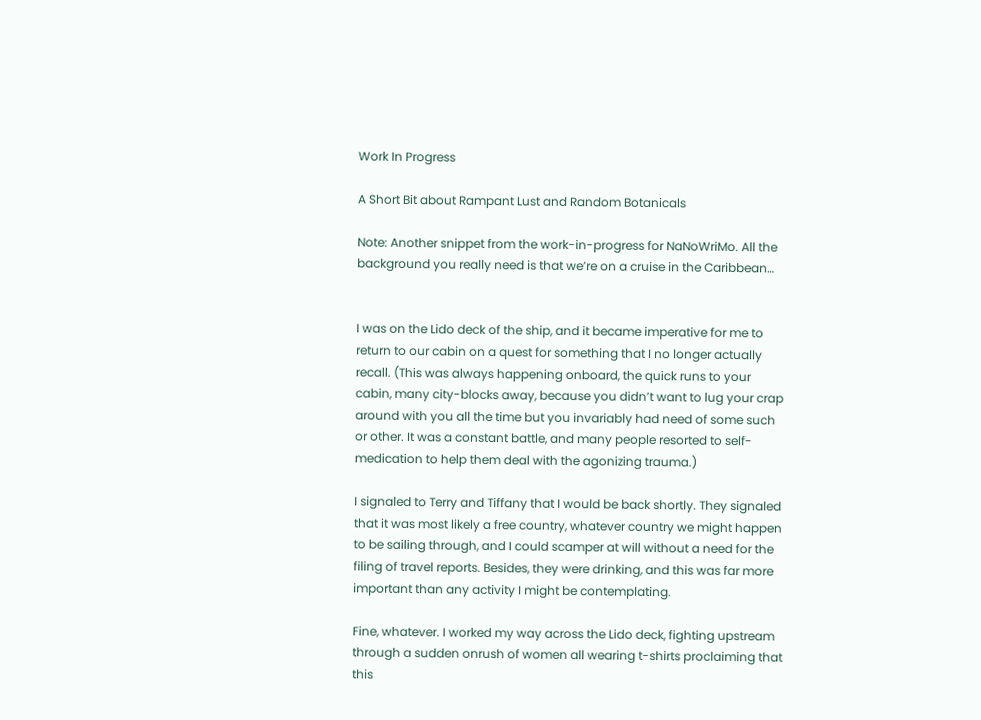Work In Progress

A Short Bit about Rampant Lust and Random Botanicals

Note: Another snippet from the work-in-progress for NaNoWriMo. All the background you really need is that we’re on a cruise in the Caribbean…


I was on the Lido deck of the ship, and it became imperative for me to return to our cabin on a quest for something that I no longer actually recall. (This was always happening onboard, the quick runs to your cabin, many city-blocks away, because you didn’t want to lug your crap around with you all the time but you invariably had need of some such or other. It was a constant battle, and many people resorted to self-medication to help them deal with the agonizing trauma.)

I signaled to Terry and Tiffany that I would be back shortly. They signaled that it was most likely a free country, whatever country we might happen to be sailing through, and I could scamper at will without a need for the filing of travel reports. Besides, they were drinking, and this was far more important than any activity I might be contemplating.

Fine, whatever. I worked my way across the Lido deck, fighting upstream through a sudden onrush of women all wearing t-shirts proclaiming that this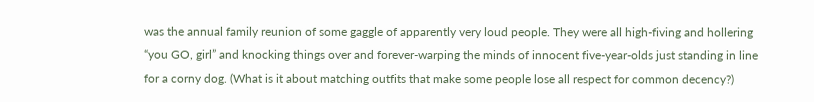was the annual family reunion of some gaggle of apparently very loud people. They were all high-fiving and hollering “you GO, girl” and knocking things over and forever-warping the minds of innocent five-year-olds just standing in line for a corny dog. (What is it about matching outfits that make some people lose all respect for common decency?)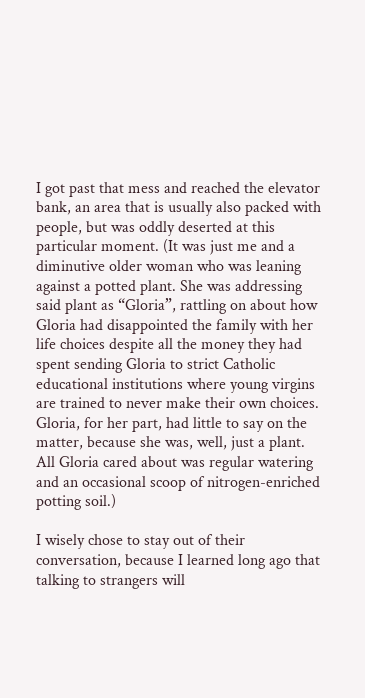I got past that mess and reached the elevator bank, an area that is usually also packed with people, but was oddly deserted at this particular moment. (It was just me and a diminutive older woman who was leaning against a potted plant. She was addressing said plant as “Gloria”, rattling on about how Gloria had disappointed the family with her life choices despite all the money they had spent sending Gloria to strict Catholic educational institutions where young virgins are trained to never make their own choices. Gloria, for her part, had little to say on the matter, because she was, well, just a plant. All Gloria cared about was regular watering and an occasional scoop of nitrogen-enriched potting soil.)

I wisely chose to stay out of their conversation, because I learned long ago that talking to strangers will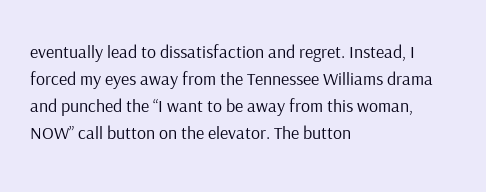eventually lead to dissatisfaction and regret. Instead, I forced my eyes away from the Tennessee Williams drama and punched the “I want to be away from this woman, NOW” call button on the elevator. The button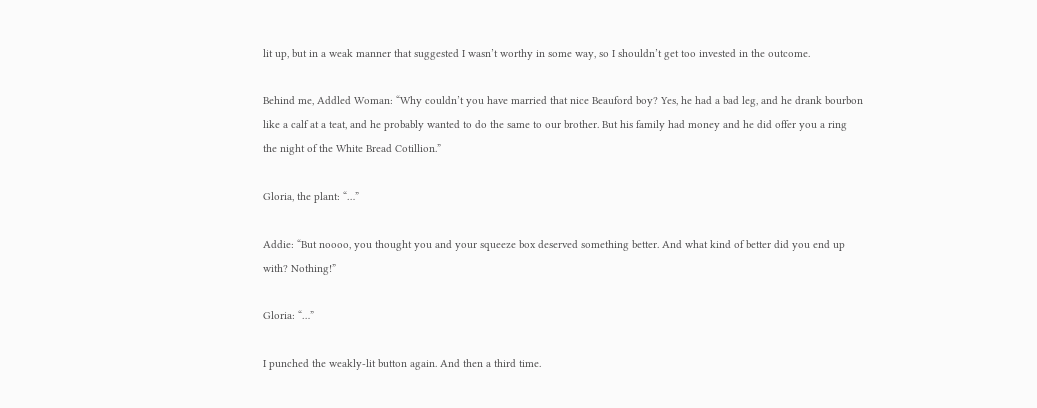lit up, but in a weak manner that suggested I wasn’t worthy in some way, so I shouldn’t get too invested in the outcome.

Behind me, Addled Woman: “Why couldn’t you have married that nice Beauford boy? Yes, he had a bad leg, and he drank bourbon like a calf at a teat, and he probably wanted to do the same to our brother. But his family had money and he did offer you a ring the night of the White Bread Cotillion.”

Gloria, the plant: “…”

Addie: “But noooo, you thought you and your squeeze box deserved something better. And what kind of better did you end up with? Nothing!”

Gloria: “…”

I punched the weakly-lit button again. And then a third time.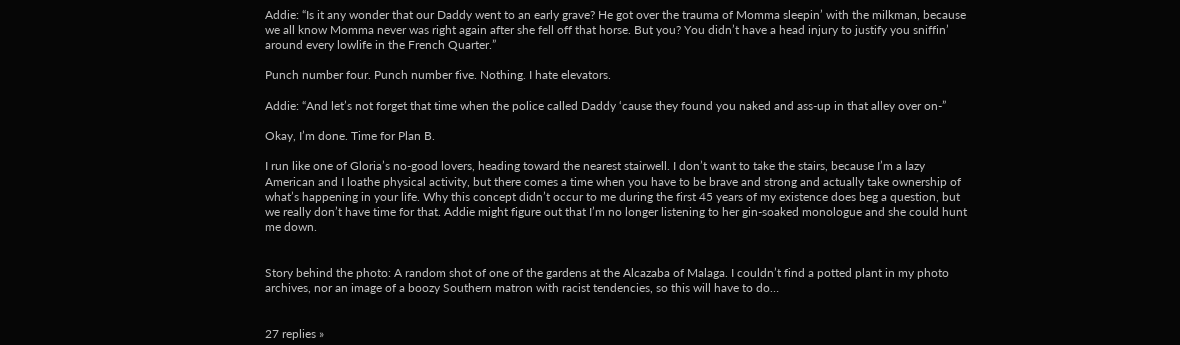Addie: “Is it any wonder that our Daddy went to an early grave? He got over the trauma of Momma sleepin’ with the milkman, because we all know Momma never was right again after she fell off that horse. But you? You didn’t have a head injury to justify you sniffin’ around every lowlife in the French Quarter.”

Punch number four. Punch number five. Nothing. I hate elevators.

Addie: “And let’s not forget that time when the police called Daddy ‘cause they found you naked and ass-up in that alley over on-”

Okay, I’m done. Time for Plan B.

I run like one of Gloria’s no-good lovers, heading toward the nearest stairwell. I don’t want to take the stairs, because I’m a lazy American and I loathe physical activity, but there comes a time when you have to be brave and strong and actually take ownership of what’s happening in your life. Why this concept didn’t occur to me during the first 45 years of my existence does beg a question, but we really don’t have time for that. Addie might figure out that I’m no longer listening to her gin-soaked monologue and she could hunt me down.


Story behind the photo: A random shot of one of the gardens at the Alcazaba of Malaga. I couldn’t find a potted plant in my photo archives, nor an image of a boozy Southern matron with racist tendencies, so this will have to do…


27 replies »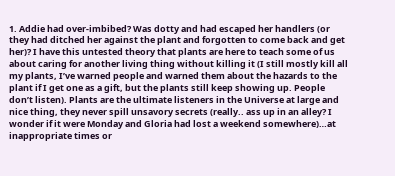1. Addie had over-imbibed? Was dotty and had escaped her handlers (or they had ditched her against the plant and forgotten to come back and get her)? I have this untested theory that plants are here to teach some of us about caring for another living thing without killing it (I still mostly kill all my plants, I’ve warned people and warned them about the hazards to the plant if I get one as a gift, but the plants still keep showing up. People don’t listen). Plants are the ultimate listeners in the Universe at large and nice thing, they never spill unsavory secrets (really.. ass up in an alley? I wonder if it were Monday and Gloria had lost a weekend somewhere)…at inappropriate times or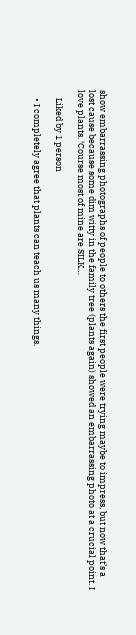show embarrassing photographs of people to others the first people were trying maybe to impress, but now that’s a lost cause because some dim witty in the family tree (plants again) showed an embarrassing photo at a crucial point. I love plants. ‘Course most of mine are SILK…

    Liked by 1 person

    • I completely agree that plants can teach us many things.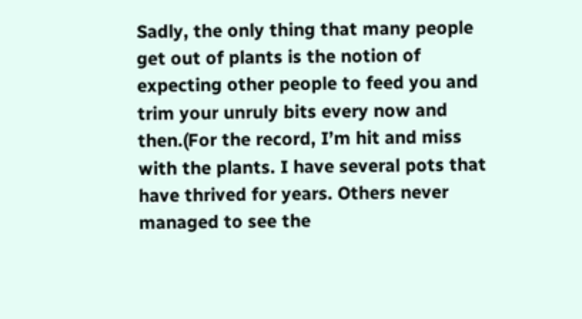Sadly, the only thing that many people get out of plants is the notion of expecting other people to feed you and trim your unruly bits every now and then.(For the record, I’m hit and miss with the plants. I have several pots that have thrived for years. Others never managed to see the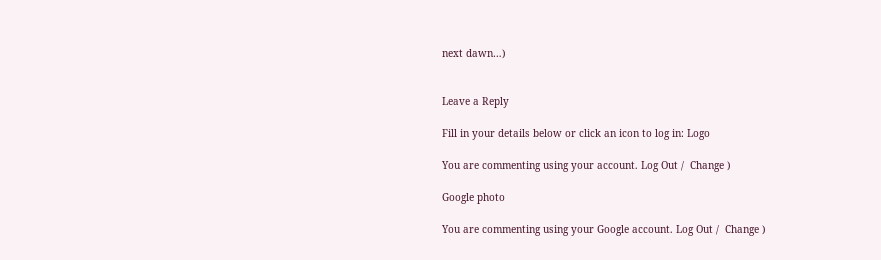next dawn…)


Leave a Reply

Fill in your details below or click an icon to log in: Logo

You are commenting using your account. Log Out /  Change )

Google photo

You are commenting using your Google account. Log Out /  Change )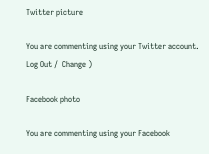Twitter picture

You are commenting using your Twitter account. Log Out /  Change )

Facebook photo

You are commenting using your Facebook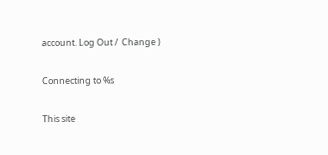account. Log Out /  Change )

Connecting to %s

This site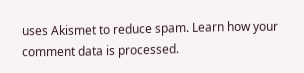uses Akismet to reduce spam. Learn how your comment data is processed.